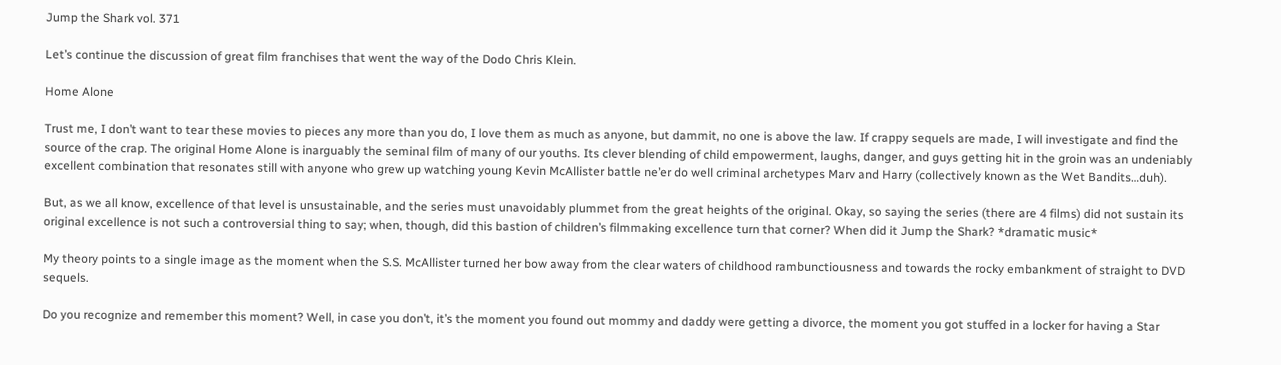Jump the Shark vol. 371

Let’s continue the discussion of great film franchises that went the way of the Dodo Chris Klein.

Home Alone

Trust me, I don’t want to tear these movies to pieces any more than you do, I love them as much as anyone, but dammit, no one is above the law. If crappy sequels are made, I will investigate and find the source of the crap. The original Home Alone is inarguably the seminal film of many of our youths. Its clever blending of child empowerment, laughs, danger, and guys getting hit in the groin was an undeniably excellent combination that resonates still with anyone who grew up watching young Kevin McAllister battle ne’er do well criminal archetypes Marv and Harry (collectively known as the Wet Bandits…duh).

But, as we all know, excellence of that level is unsustainable, and the series must unavoidably plummet from the great heights of the original. Okay, so saying the series (there are 4 films) did not sustain its original excellence is not such a controversial thing to say; when, though, did this bastion of children’s filmmaking excellence turn that corner? When did it Jump the Shark? *dramatic music*

My theory points to a single image as the moment when the S.S. McAllister turned her bow away from the clear waters of childhood rambunctiousness and towards the rocky embankment of straight to DVD sequels.

Do you recognize and remember this moment? Well, in case you don’t, it’s the moment you found out mommy and daddy were getting a divorce, the moment you got stuffed in a locker for having a Star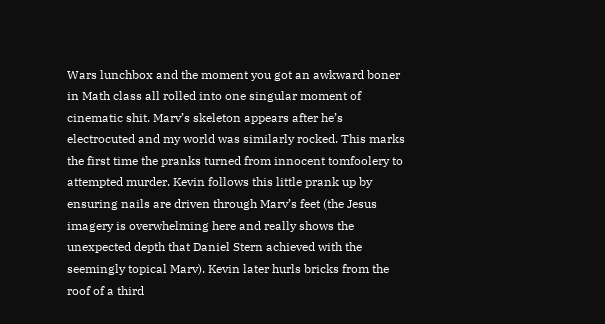Wars lunchbox and the moment you got an awkward boner in Math class all rolled into one singular moment of cinematic shit. Marv’s skeleton appears after he’s electrocuted and my world was similarly rocked. This marks the first time the pranks turned from innocent tomfoolery to attempted murder. Kevin follows this little prank up by ensuring nails are driven through Marv’s feet (the Jesus imagery is overwhelming here and really shows the unexpected depth that Daniel Stern achieved with the seemingly topical Marv). Kevin later hurls bricks from the roof of a third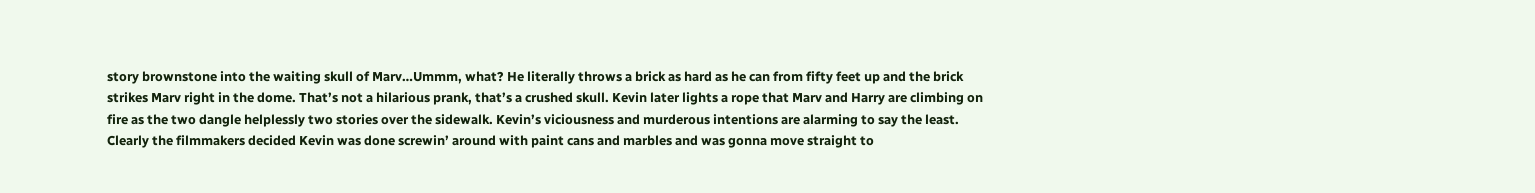story brownstone into the waiting skull of Marv…Ummm, what? He literally throws a brick as hard as he can from fifty feet up and the brick strikes Marv right in the dome. That’s not a hilarious prank, that’s a crushed skull. Kevin later lights a rope that Marv and Harry are climbing on fire as the two dangle helplessly two stories over the sidewalk. Kevin’s viciousness and murderous intentions are alarming to say the least. Clearly the filmmakers decided Kevin was done screwin’ around with paint cans and marbles and was gonna move straight to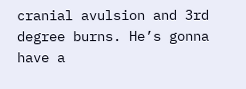cranial avulsion and 3rd degree burns. He’s gonna have a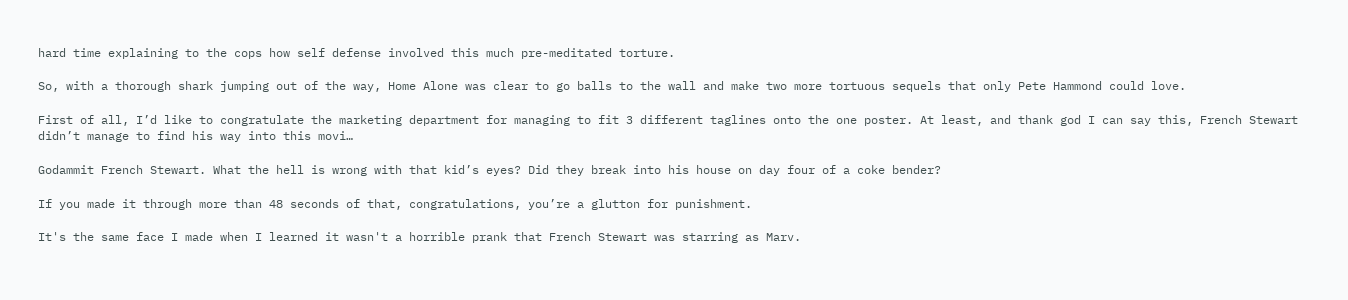hard time explaining to the cops how self defense involved this much pre-meditated torture.

So, with a thorough shark jumping out of the way, Home Alone was clear to go balls to the wall and make two more tortuous sequels that only Pete Hammond could love.

First of all, I’d like to congratulate the marketing department for managing to fit 3 different taglines onto the one poster. At least, and thank god I can say this, French Stewart didn’t manage to find his way into this movi…

Godammit French Stewart. What the hell is wrong with that kid’s eyes? Did they break into his house on day four of a coke bender?

If you made it through more than 48 seconds of that, congratulations, you’re a glutton for punishment.

It's the same face I made when I learned it wasn't a horrible prank that French Stewart was starring as Marv.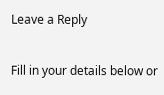Leave a Reply

Fill in your details below or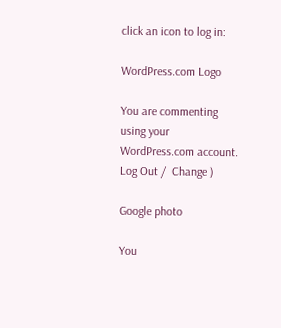click an icon to log in:

WordPress.com Logo

You are commenting using your WordPress.com account. Log Out /  Change )

Google photo

You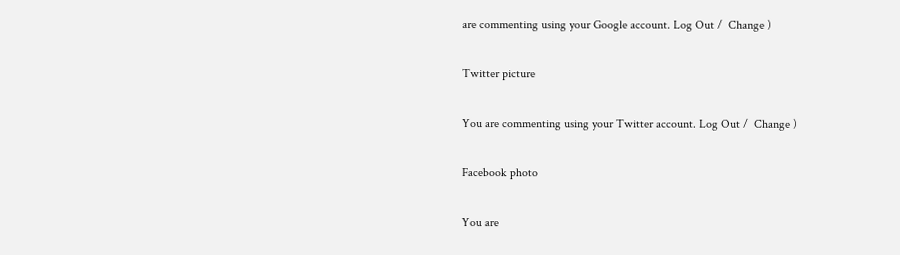are commenting using your Google account. Log Out /  Change )

Twitter picture

You are commenting using your Twitter account. Log Out /  Change )

Facebook photo

You are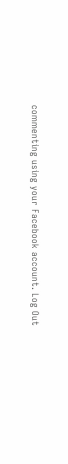commenting using your Facebook account. Log Out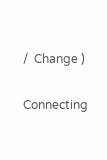/  Change )

Connecting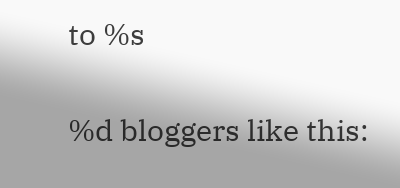to %s

%d bloggers like this: